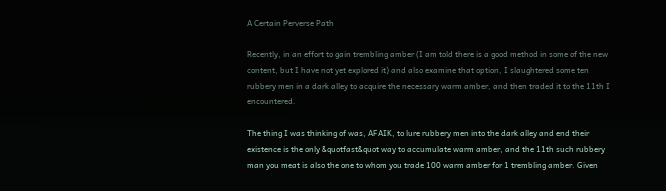A Certain Perverse Path

Recently, in an effort to gain trembling amber (I am told there is a good method in some of the new content, but I have not yet explored it) and also examine that option, I slaughtered some ten rubbery men in a dark alley to acquire the necessary warm amber, and then traded it to the 11th I encountered.

The thing I was thinking of was, AFAIK, to lure rubbery men into the dark alley and end their existence is the only &quotfast&quot way to accumulate warm amber, and the 11th such rubbery man you meat is also the one to whom you trade 100 warm amber for 1 trembling amber. Given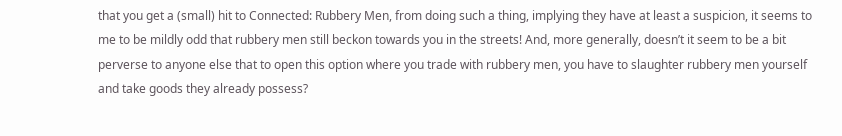that you get a (small) hit to Connected: Rubbery Men, from doing such a thing, implying they have at least a suspicion, it seems to me to be mildly odd that rubbery men still beckon towards you in the streets! And, more generally, doesn’t it seem to be a bit perverse to anyone else that to open this option where you trade with rubbery men, you have to slaughter rubbery men yourself and take goods they already possess?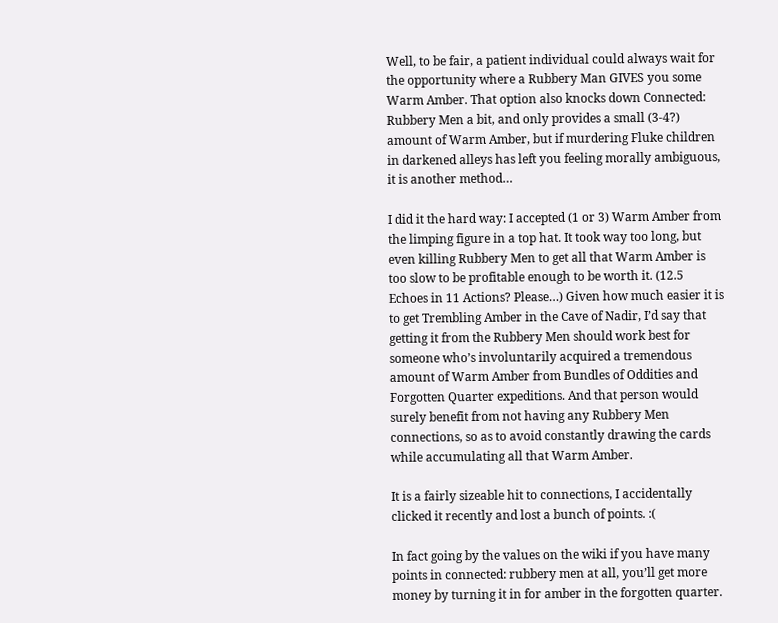Well, to be fair, a patient individual could always wait for the opportunity where a Rubbery Man GIVES you some Warm Amber. That option also knocks down Connected: Rubbery Men a bit, and only provides a small (3-4?) amount of Warm Amber, but if murdering Fluke children in darkened alleys has left you feeling morally ambiguous, it is another method…

I did it the hard way: I accepted (1 or 3) Warm Amber from the limping figure in a top hat. It took way too long, but even killing Rubbery Men to get all that Warm Amber is too slow to be profitable enough to be worth it. (12.5 Echoes in 11 Actions? Please…) Given how much easier it is to get Trembling Amber in the Cave of Nadir, I’d say that getting it from the Rubbery Men should work best for someone who’s involuntarily acquired a tremendous amount of Warm Amber from Bundles of Oddities and Forgotten Quarter expeditions. And that person would surely benefit from not having any Rubbery Men connections, so as to avoid constantly drawing the cards while accumulating all that Warm Amber.

It is a fairly sizeable hit to connections, I accidentally clicked it recently and lost a bunch of points. :(

In fact going by the values on the wiki if you have many points in connected: rubbery men at all, you’ll get more money by turning it in for amber in the forgotten quarter.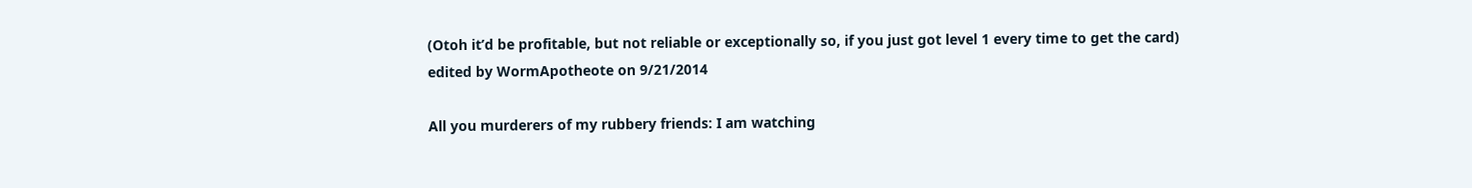(Otoh it’d be profitable, but not reliable or exceptionally so, if you just got level 1 every time to get the card)
edited by WormApotheote on 9/21/2014

All you murderers of my rubbery friends: I am watching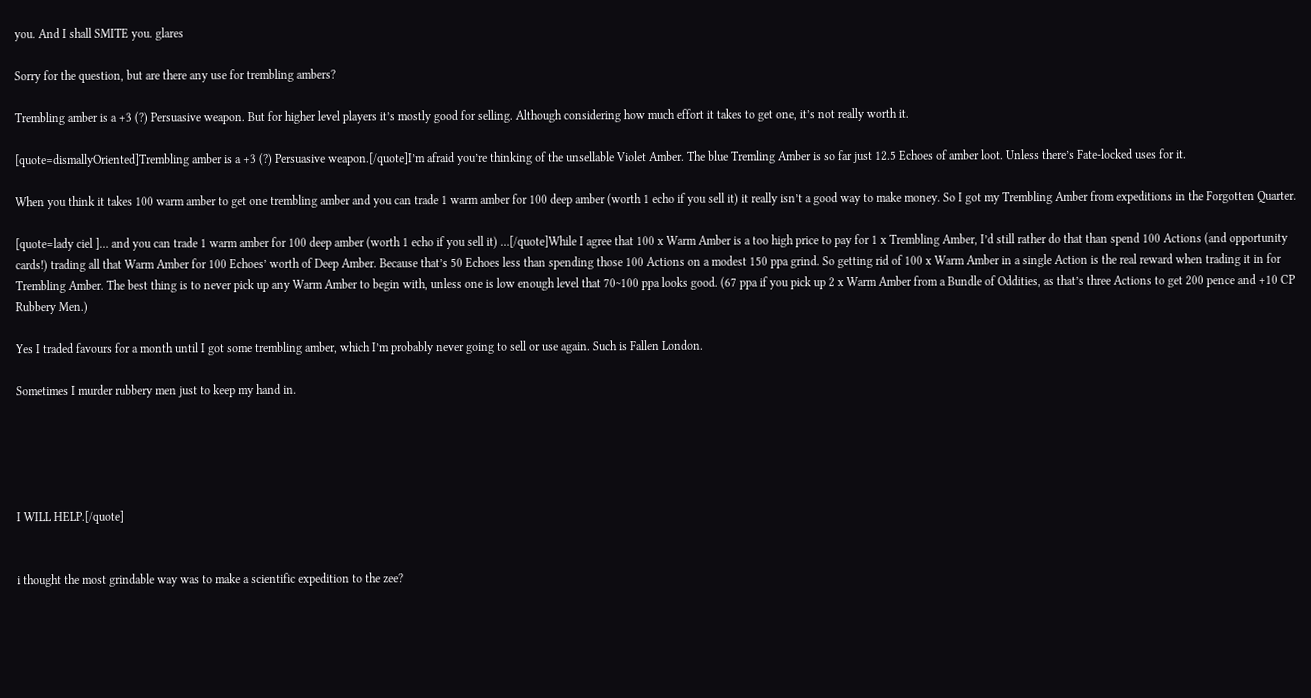you. And I shall SMITE you. glares

Sorry for the question, but are there any use for trembling ambers?

Trembling amber is a +3 (?) Persuasive weapon. But for higher level players it’s mostly good for selling. Although considering how much effort it takes to get one, it’s not really worth it.

[quote=dismallyOriented]Trembling amber is a +3 (?) Persuasive weapon.[/quote]I’m afraid you’re thinking of the unsellable Violet Amber. The blue Tremling Amber is so far just 12.5 Echoes of amber loot. Unless there’s Fate-locked uses for it.

When you think it takes 100 warm amber to get one trembling amber and you can trade 1 warm amber for 100 deep amber (worth 1 echo if you sell it) it really isn’t a good way to make money. So I got my Trembling Amber from expeditions in the Forgotten Quarter.

[quote=lady ciel ]… and you can trade 1 warm amber for 100 deep amber (worth 1 echo if you sell it) …[/quote]While I agree that 100 x Warm Amber is a too high price to pay for 1 x Trembling Amber, I’d still rather do that than spend 100 Actions (and opportunity cards!) trading all that Warm Amber for 100 Echoes’ worth of Deep Amber. Because that’s 50 Echoes less than spending those 100 Actions on a modest 150 ppa grind. So getting rid of 100 x Warm Amber in a single Action is the real reward when trading it in for Trembling Amber. The best thing is to never pick up any Warm Amber to begin with, unless one is low enough level that 70~100 ppa looks good. (67 ppa if you pick up 2 x Warm Amber from a Bundle of Oddities, as that’s three Actions to get 200 pence and +10 CP Rubbery Men.)

Yes I traded favours for a month until I got some trembling amber, which I’m probably never going to sell or use again. Such is Fallen London.

Sometimes I murder rubbery men just to keep my hand in.





I WILL HELP.[/quote]


i thought the most grindable way was to make a scientific expedition to the zee?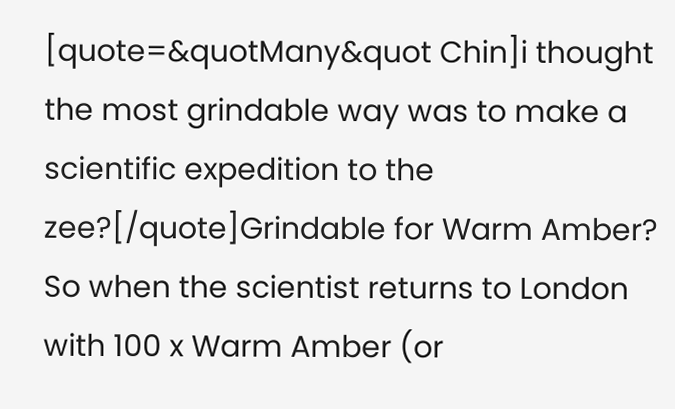[quote=&quotMany&quot Chin]i thought the most grindable way was to make a scientific expedition to the zee?[/quote]Grindable for Warm Amber? So when the scientist returns to London with 100 x Warm Amber (or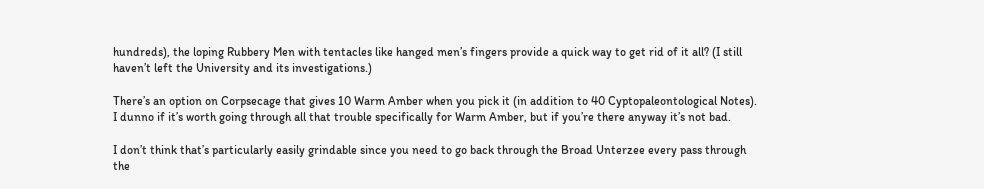hundreds), the loping Rubbery Men with tentacles like hanged men’s fingers provide a quick way to get rid of it all? (I still haven’t left the University and its investigations.)

There’s an option on Corpsecage that gives 10 Warm Amber when you pick it (in addition to 40 Cyptopaleontological Notes). I dunno if it’s worth going through all that trouble specifically for Warm Amber, but if you’re there anyway it’s not bad.

I don’t think that’s particularly easily grindable since you need to go back through the Broad Unterzee every pass through the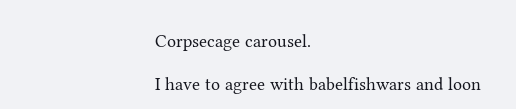Corpsecage carousel.

I have to agree with babelfishwars and loon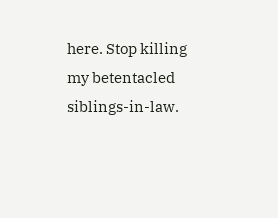here. Stop killing my betentacled siblings-in-law.